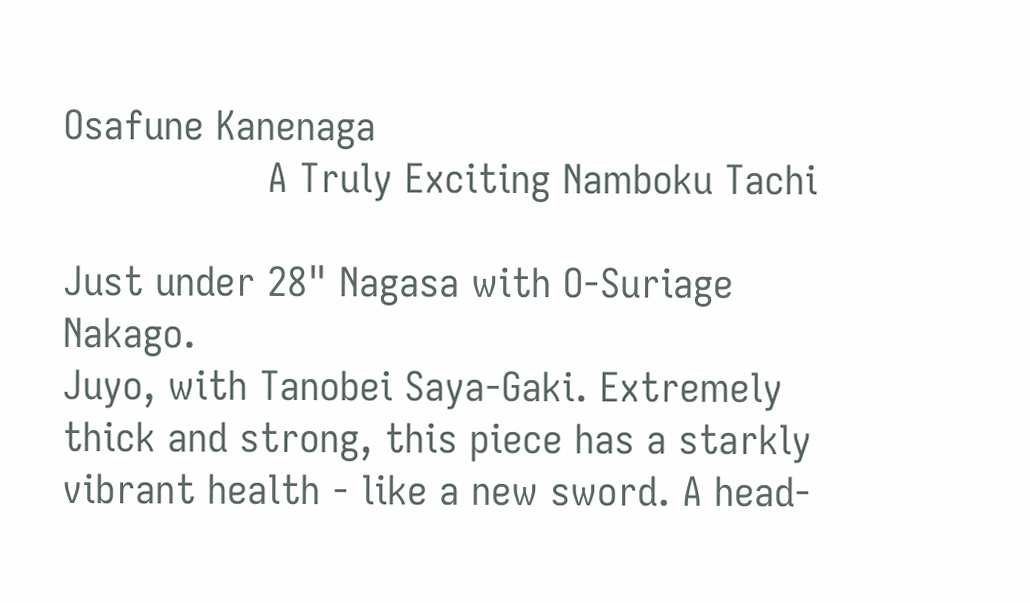Osafune Kanenaga
                 A Truly Exciting Namboku Tachi

Just under 28" Nagasa with O-Suriage Nakago.
Juyo, with Tanobei Saya-Gaki. Extremely thick and strong, this piece has a starkly vibrant health - like a new sword. A head-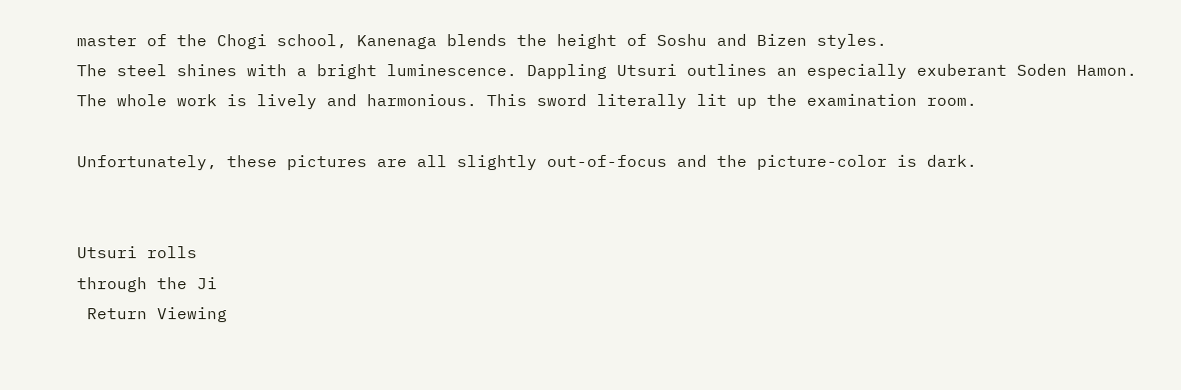master of the Chogi school, Kanenaga blends the height of Soshu and Bizen styles.
The steel shines with a bright luminescence. Dappling Utsuri outlines an especially exuberant Soden Hamon. The whole work is lively and harmonious. This sword literally lit up the examination room.

Unfortunately, these pictures are all slightly out-of-focus and the picture-color is dark.


Utsuri rolls
through the Ji
 Return Viewing